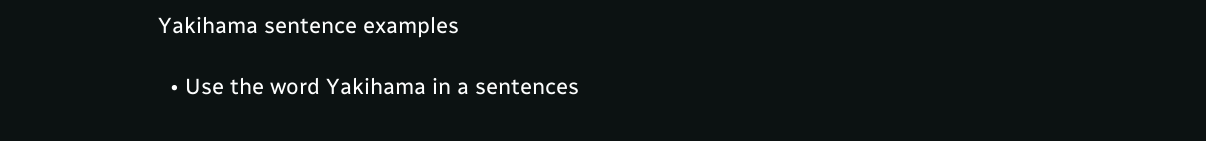Yakihama sentence examples

  • Use the word Yakihama in a sentences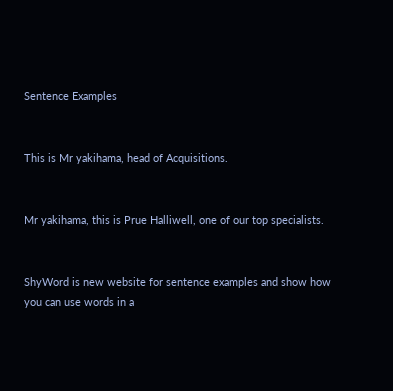Sentence Examples


This is Mr yakihama, head of Acquisitions.


Mr yakihama, this is Prue Halliwell, one of our top specialists.


ShyWord is new website for sentence examples and show how you can use words in a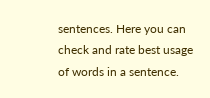sentences. Here you can check and rate best usage of words in a sentence.